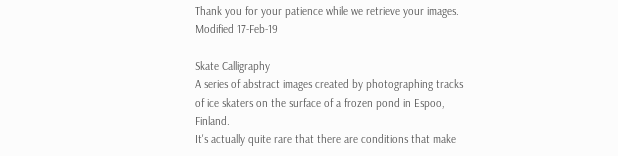Thank you for your patience while we retrieve your images.
Modified 17-Feb-19

Skate Calligraphy
A series of abstract images created by photographing tracks of ice skaters on the surface of a frozen pond in Espoo, Finland.
It's actually quite rare that there are conditions that make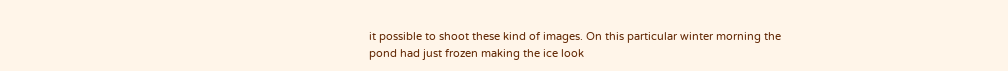it possible to shoot these kind of images. On this particular winter morning the pond had just frozen making the ice look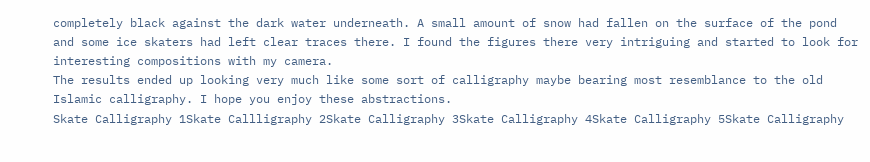completely black against the dark water underneath. A small amount of snow had fallen on the surface of the pond and some ice skaters had left clear traces there. I found the figures there very intriguing and started to look for interesting compositions with my camera.
The results ended up looking very much like some sort of calligraphy maybe bearing most resemblance to the old Islamic calligraphy. I hope you enjoy these abstractions.
Skate Calligraphy 1Skate Callligraphy 2Skate Calligraphy 3Skate Calligraphy 4Skate Calligraphy 5Skate Calligraphy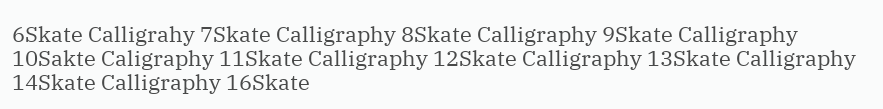6Skate Calligrahy 7Skate Calligraphy 8Skate Calligraphy 9Skate Calligraphy 10Sakte Caligraphy 11Skate Calligraphy 12Skate Calligraphy 13Skate Calligraphy 14Skate Calligraphy 16Skate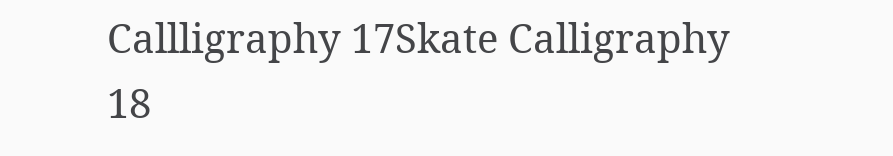Callligraphy 17Skate Calligraphy 18